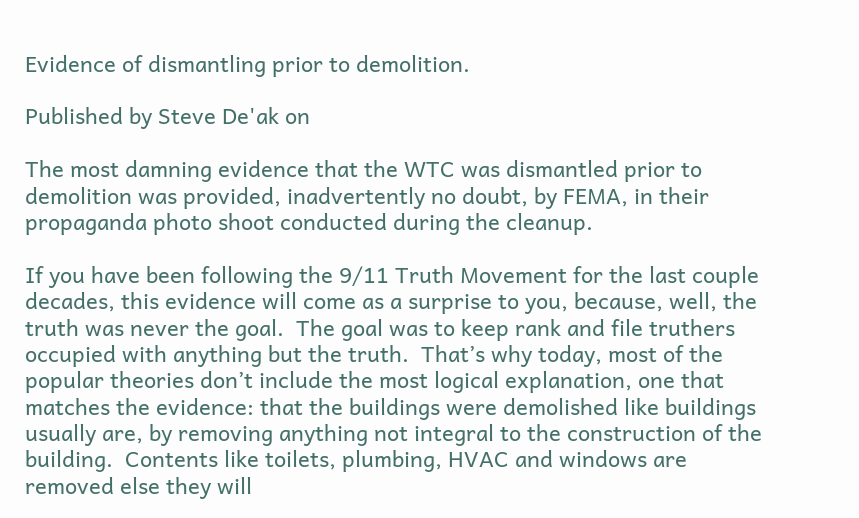Evidence of dismantling prior to demolition.

Published by Steve De'ak on

The most damning evidence that the WTC was dismantled prior to demolition was provided, inadvertently no doubt, by FEMA, in their propaganda photo shoot conducted during the cleanup.

If you have been following the 9/11 Truth Movement for the last couple decades, this evidence will come as a surprise to you, because, well, the truth was never the goal.  The goal was to keep rank and file truthers occupied with anything but the truth.  That’s why today, most of the popular theories don’t include the most logical explanation, one that matches the evidence: that the buildings were demolished like buildings usually are, by removing anything not integral to the construction of the building.  Contents like toilets, plumbing, HVAC and windows are removed else they will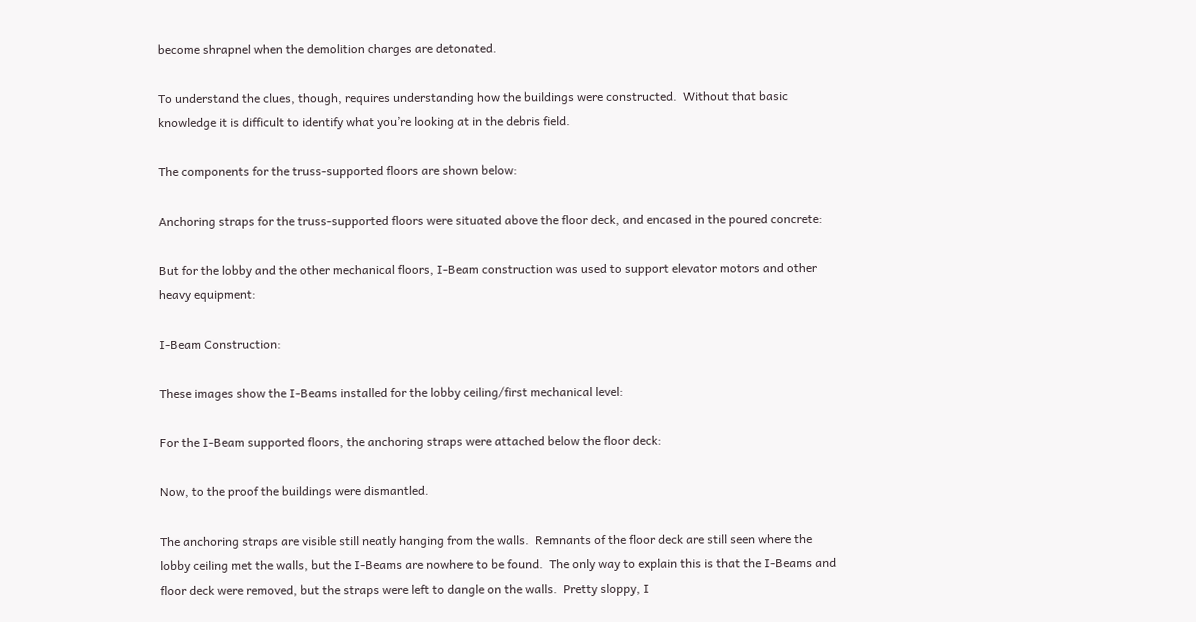become shrapnel when the demolition charges are detonated.

To understand the clues, though, requires understanding how the buildings were constructed.  Without that basic knowledge it is difficult to identify what you’re looking at in the debris field.

The components for the truss-supported floors are shown below:

Anchoring straps for the truss-supported floors were situated above the floor deck, and encased in the poured concrete:

But for the lobby and the other mechanical floors, I-Beam construction was used to support elevator motors and other heavy equipment:

I-Beam Construction:

These images show the I-Beams installed for the lobby ceiling/first mechanical level:

For the I-Beam supported floors, the anchoring straps were attached below the floor deck:

Now, to the proof the buildings were dismantled.

The anchoring straps are visible still neatly hanging from the walls.  Remnants of the floor deck are still seen where the lobby ceiling met the walls, but the I-Beams are nowhere to be found.  The only way to explain this is that the I-Beams and floor deck were removed, but the straps were left to dangle on the walls.  Pretty sloppy, I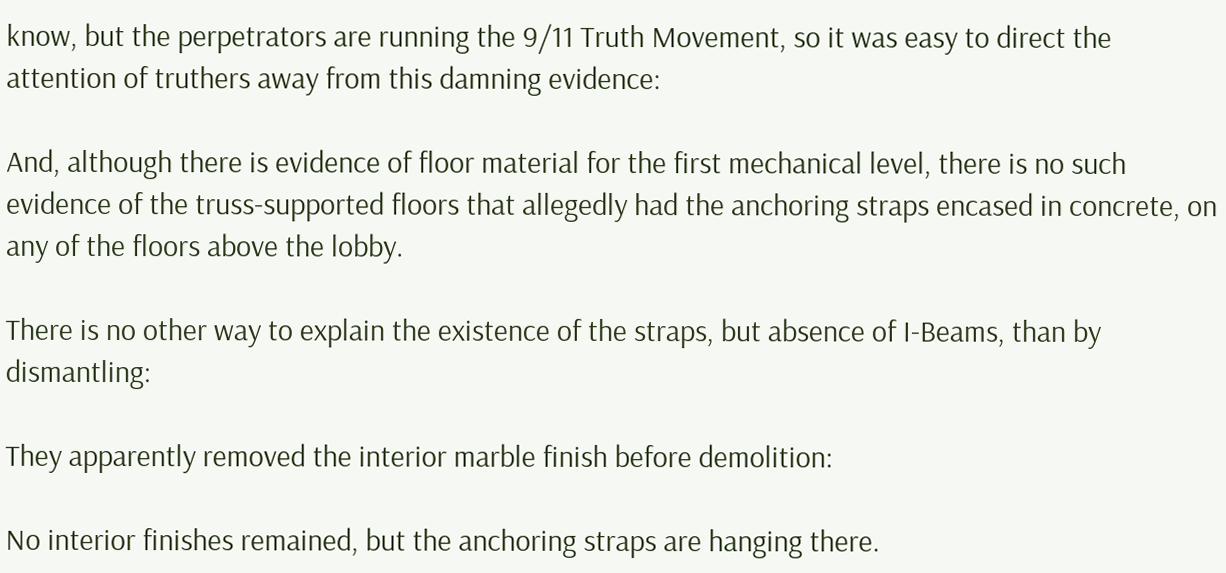know, but the perpetrators are running the 9/11 Truth Movement, so it was easy to direct the attention of truthers away from this damning evidence:

And, although there is evidence of floor material for the first mechanical level, there is no such evidence of the truss-supported floors that allegedly had the anchoring straps encased in concrete, on any of the floors above the lobby.

There is no other way to explain the existence of the straps, but absence of I-Beams, than by dismantling:

They apparently removed the interior marble finish before demolition:

No interior finishes remained, but the anchoring straps are hanging there.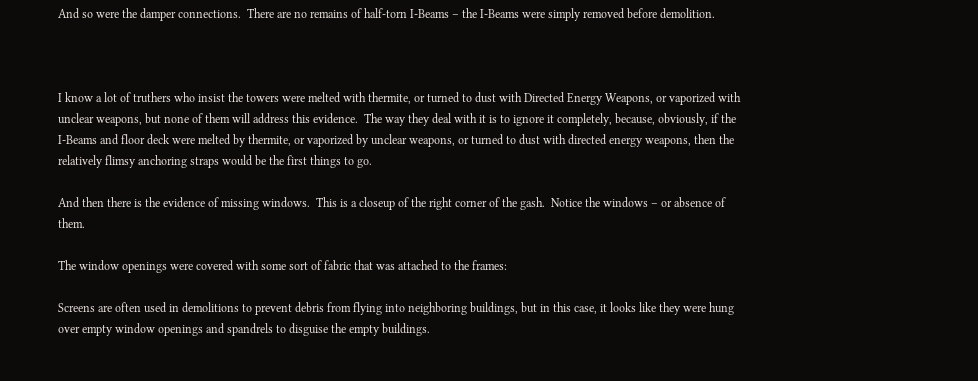And so were the damper connections.  There are no remains of half-torn I-Beams – the I-Beams were simply removed before demolition.



I know a lot of truthers who insist the towers were melted with thermite, or turned to dust with Directed Energy Weapons, or vaporized with unclear weapons, but none of them will address this evidence.  The way they deal with it is to ignore it completely, because, obviously, if the I-Beams and floor deck were melted by thermite, or vaporized by unclear weapons, or turned to dust with directed energy weapons, then the relatively flimsy anchoring straps would be the first things to go.

And then there is the evidence of missing windows.  This is a closeup of the right corner of the gash.  Notice the windows – or absence of them.

The window openings were covered with some sort of fabric that was attached to the frames:

Screens are often used in demolitions to prevent debris from flying into neighboring buildings, but in this case, it looks like they were hung over empty window openings and spandrels to disguise the empty buildings.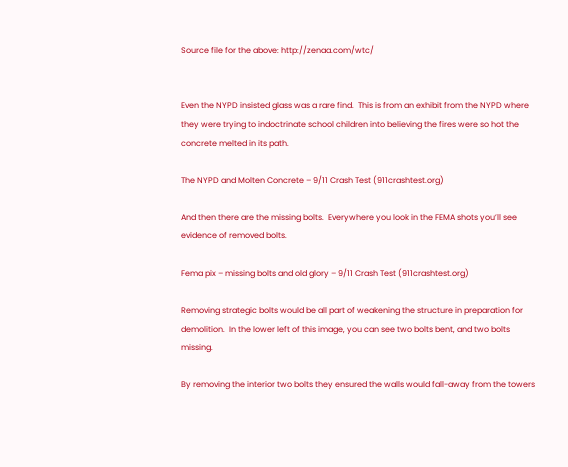Source file for the above: http://zenaa.com/wtc/


Even the NYPD insisted glass was a rare find.  This is from an exhibit from the NYPD where they were trying to indoctrinate school children into believing the fires were so hot the concrete melted in its path.

The NYPD and Molten Concrete – 9/11 Crash Test (911crashtest.org)

And then there are the missing bolts.  Everywhere you look in the FEMA shots you’ll see evidence of removed bolts.

Fema pix – missing bolts and old glory – 9/11 Crash Test (911crashtest.org)

Removing strategic bolts would be all part of weakening the structure in preparation for demolition.  In the lower left of this image, you can see two bolts bent, and two bolts missing.

By removing the interior two bolts they ensured the walls would fall-away from the towers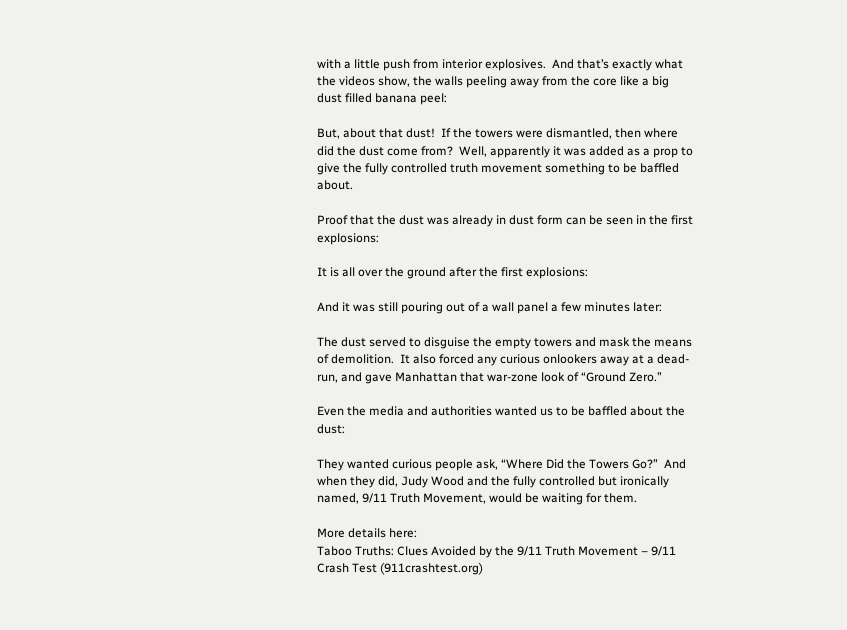with a little push from interior explosives.  And that’s exactly what the videos show, the walls peeling away from the core like a big dust filled banana peel:

But, about that dust!  If the towers were dismantled, then where did the dust come from?  Well, apparently it was added as a prop to give the fully controlled truth movement something to be baffled about.

Proof that the dust was already in dust form can be seen in the first explosions:

It is all over the ground after the first explosions:

And it was still pouring out of a wall panel a few minutes later:

The dust served to disguise the empty towers and mask the means of demolition.  It also forced any curious onlookers away at a dead-run, and gave Manhattan that war-zone look of “Ground Zero.”

Even the media and authorities wanted us to be baffled about the dust:

They wanted curious people ask, “Where Did the Towers Go?”  And when they did, Judy Wood and the fully controlled but ironically named, 9/11 Truth Movement, would be waiting for them.

More details here:
Taboo Truths: Clues Avoided by the 9/11 Truth Movement – 9/11 Crash Test (911crashtest.org)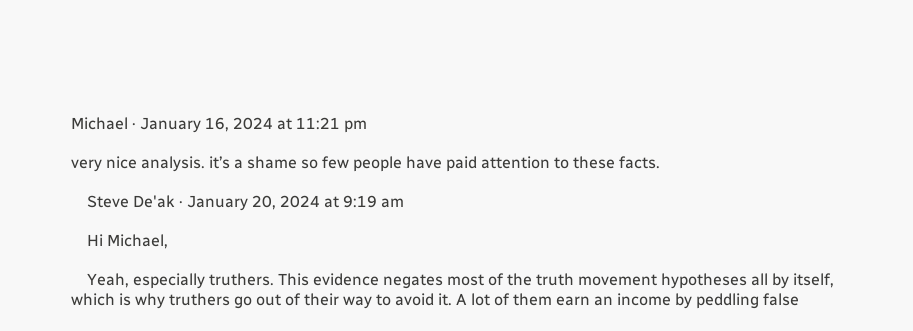Michael · January 16, 2024 at 11:21 pm

very nice analysis. it’s a shame so few people have paid attention to these facts.

    Steve De'ak · January 20, 2024 at 9:19 am

    Hi Michael,

    Yeah, especially truthers. This evidence negates most of the truth movement hypotheses all by itself, which is why truthers go out of their way to avoid it. A lot of them earn an income by peddling false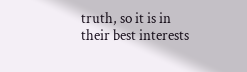truth, so it is in their best interests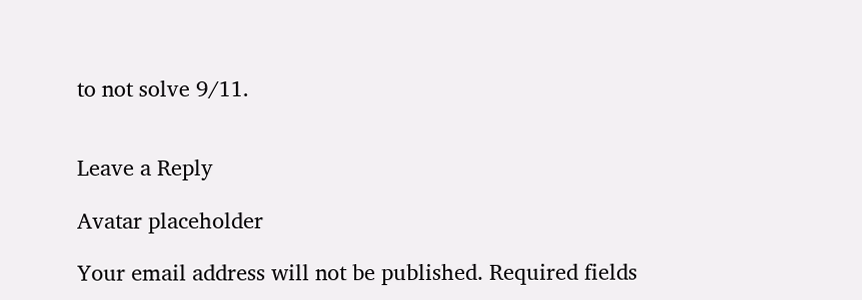to not solve 9/11.


Leave a Reply

Avatar placeholder

Your email address will not be published. Required fields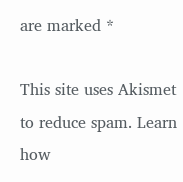are marked *

This site uses Akismet to reduce spam. Learn how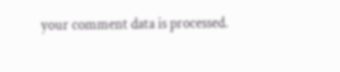your comment data is processed.